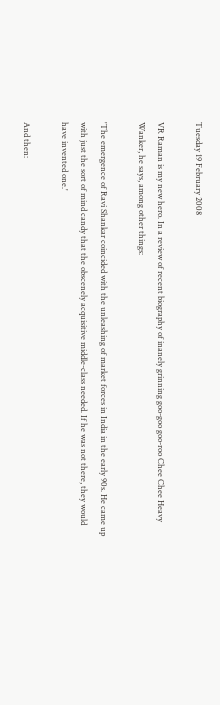Tuesday 19 February 2008

VR Raman is my new hero. In a review of recent biography of inanely grinning goo-goo goo-roo Chee Chee Heavy Wanker, he says, among other things:

'The emergence of Ravi Shankar coincided with the unleashing of market forces in India in the early 90s. He came up with just the sort of mind candy that the obscenely acquisitive middle-class needed. If he was not there, they would have invented one.'

And then: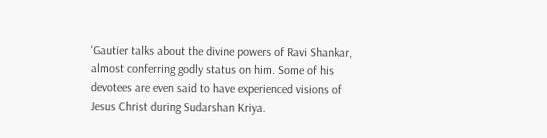'Gautier talks about the divine powers of Ravi Shankar, almost conferring godly status on him. Some of his devotees are even said to have experienced visions of Jesus Christ during Sudarshan Kriya.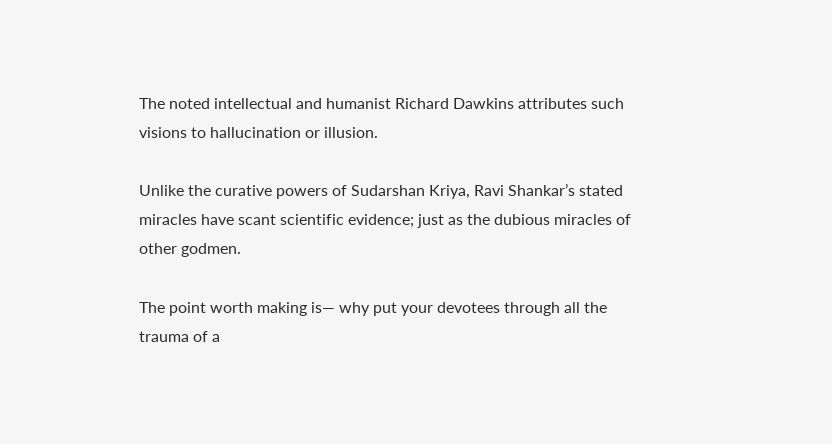The noted intellectual and humanist Richard Dawkins attributes such visions to hallucination or illusion.

Unlike the curative powers of Sudarshan Kriya, Ravi Shankar’s stated miracles have scant scientific evidence; just as the dubious miracles of other godmen.

The point worth making is— why put your devotees through all the trauma of a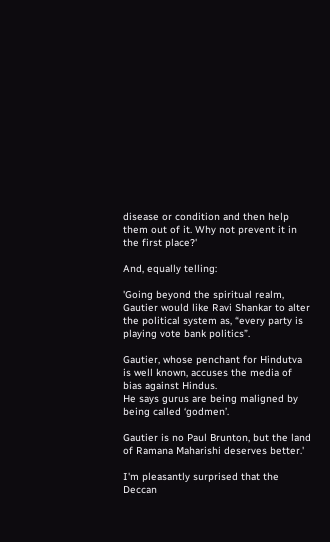disease or condition and then help them out of it. Why not prevent it in the first place?'

And, equally telling:

'Going beyond the spiritual realm, Gautier would like Ravi Shankar to alter the political system as, “every party is playing vote bank politics”.

Gautier, whose penchant for Hindutva is well known, accuses the media of bias against Hindus.
He says gurus are being maligned by being called ‘godmen’.

Gautier is no Paul Brunton, but the land of Ramana Maharishi deserves better.'

I'm pleasantly surprised that the Deccan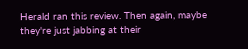Herald ran this review. Then again, maybe they're just jabbing at their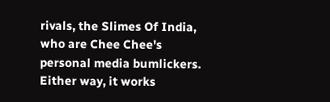rivals, the Slimes Of India, who are Chee Chee's personal media bumlickers. Either way, it works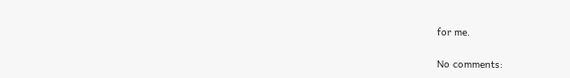for me.

No comments: